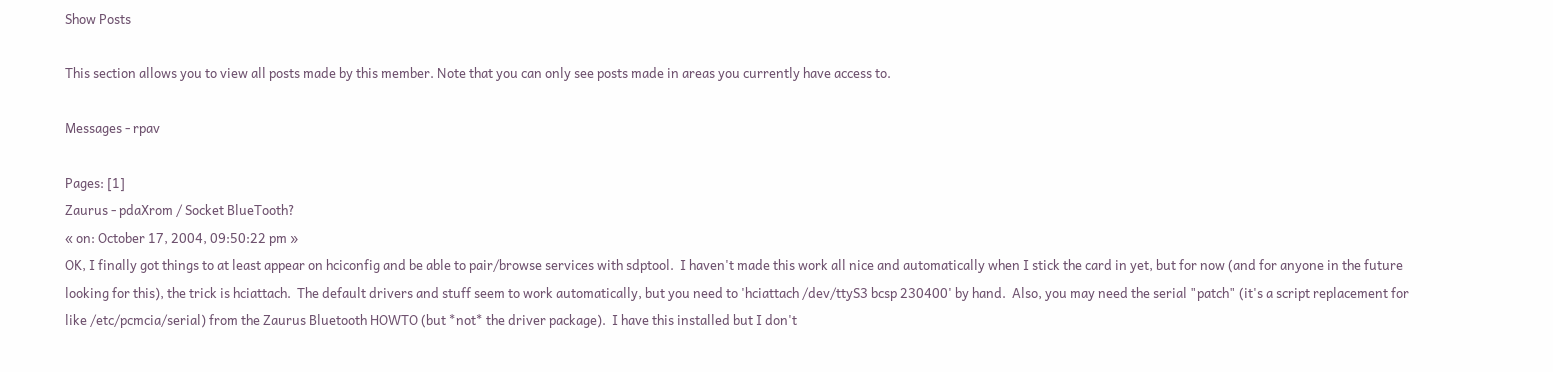Show Posts

This section allows you to view all posts made by this member. Note that you can only see posts made in areas you currently have access to.

Messages - rpav

Pages: [1]
Zaurus - pdaXrom / Socket BlueTooth?
« on: October 17, 2004, 09:50:22 pm »
OK, I finally got things to at least appear on hciconfig and be able to pair/browse services with sdptool.  I haven't made this work all nice and automatically when I stick the card in yet, but for now (and for anyone in the future looking for this), the trick is hciattach.  The default drivers and stuff seem to work automatically, but you need to 'hciattach /dev/ttyS3 bcsp 230400' by hand.  Also, you may need the serial "patch" (it's a script replacement for like /etc/pcmcia/serial) from the Zaurus Bluetooth HOWTO (but *not* the driver package).  I have this installed but I don't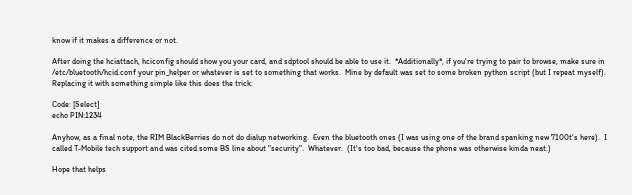know if it makes a difference or not.

After doing the hciattach, hciconfig should show you your card, and sdptool should be able to use it.  *Additionally*, if you're trying to pair to browse, make sure in /etc/bluetooth/hcid.conf your pin_helper or whatever is set to something that works.  Mine by default was set to some broken python script (but I repeat myself).  Replacing it with something simple like this does the trick:

Code: [Select]
echo PIN:1234

Anyhow, as a final note, the RIM BlackBerries do not do dialup networking.  Even the bluetooth ones (I was using one of the brand spanking new 7100t's here).  I called T-Mobile tech support and was cited some BS line about "security".  Whatever.  (It's too bad, because the phone was otherwise kinda neat.)

Hope that helps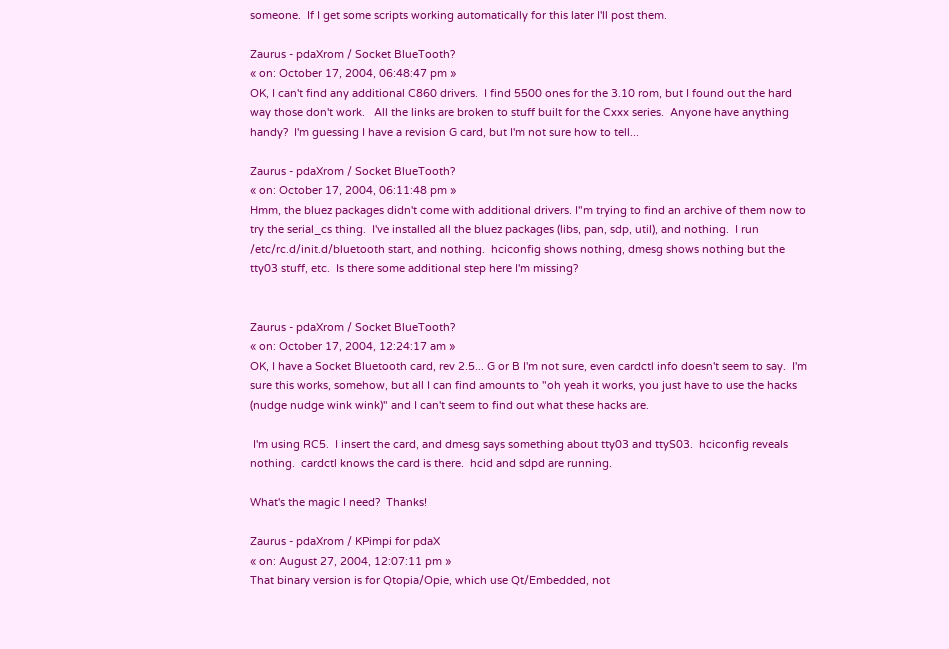someone.  If I get some scripts working automatically for this later I'll post them.

Zaurus - pdaXrom / Socket BlueTooth?
« on: October 17, 2004, 06:48:47 pm »
OK, I can't find any additional C860 drivers.  I find 5500 ones for the 3.10 rom, but I found out the hard way those don't work.   All the links are broken to stuff built for the Cxxx series.  Anyone have anything handy?  I'm guessing I have a revision G card, but I'm not sure how to tell...

Zaurus - pdaXrom / Socket BlueTooth?
« on: October 17, 2004, 06:11:48 pm »
Hmm, the bluez packages didn't come with additional drivers. I"m trying to find an archive of them now to try the serial_cs thing.  I've installed all the bluez packages (libs, pan, sdp, util), and nothing.  I run /etc/rc.d/init.d/bluetooth start, and nothing.  hciconfig shows nothing, dmesg shows nothing but the tty03 stuff, etc.  Is there some additional step here I'm missing?


Zaurus - pdaXrom / Socket BlueTooth?
« on: October 17, 2004, 12:24:17 am »
OK, I have a Socket Bluetooth card, rev 2.5... G or B I'm not sure, even cardctl info doesn't seem to say.  I'm sure this works, somehow, but all I can find amounts to "oh yeah it works, you just have to use the hacks (nudge nudge wink wink)" and I can't seem to find out what these hacks are.

 I'm using RC5.  I insert the card, and dmesg says something about tty03 and ttyS03.  hciconfig reveals nothing.  cardctl knows the card is there.  hcid and sdpd are running.

What's the magic I need?  Thanks!

Zaurus - pdaXrom / KPimpi for pdaX
« on: August 27, 2004, 12:07:11 pm »
That binary version is for Qtopia/Opie, which use Qt/Embedded, not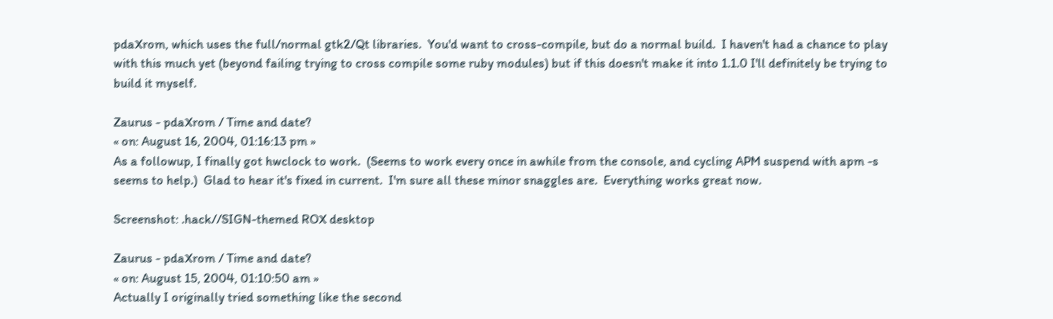pdaXrom, which uses the full/normal gtk2/Qt libraries.  You'd want to cross-compile, but do a normal build.  I haven't had a chance to play with this much yet (beyond failing trying to cross compile some ruby modules) but if this doesn't make it into 1.1.0 I'll definitely be trying to build it myself.

Zaurus - pdaXrom / Time and date?
« on: August 16, 2004, 01:16:13 pm »
As a followup, I finally got hwclock to work.  (Seems to work every once in awhile from the console, and cycling APM suspend with apm -s seems to help.)  Glad to hear it's fixed in current.  I'm sure all these minor snaggles are.  Everything works great now.

Screenshot: .hack//SIGN-themed ROX desktop

Zaurus - pdaXrom / Time and date?
« on: August 15, 2004, 01:10:50 am »
Actually I originally tried something like the second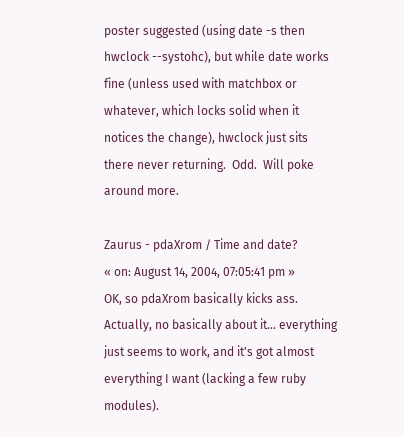poster suggested (using date -s then hwclock --systohc), but while date works fine (unless used with matchbox or whatever, which locks solid when it notices the change), hwclock just sits there never returning.  Odd.  Will poke around more.

Zaurus - pdaXrom / Time and date?
« on: August 14, 2004, 07:05:41 pm »
OK, so pdaXrom basically kicks ass.  Actually, no basically about it... everything just seems to work, and it's got almost everything I want (lacking a few ruby modules).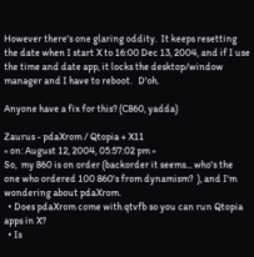However there's one glaring oddity.  It keeps resetting the date when I start X to 16:00 Dec 13, 2004, and if I use the time and date app, it locks the desktop/window manager and I have to reboot.   D'oh.

Anyone have a fix for this? (C860, yadda)

Zaurus - pdaXrom / Qtopia + X11
« on: August 12, 2004, 05:57:02 pm »
So,  my 860 is on order (backorder it seems... who's the one who ordered 100 860's from dynamism?  ), and I'm wondering about pdaXrom.
  • Does pdaXrom come with qtvfb so you can run Qtopia apps in X?
  • Is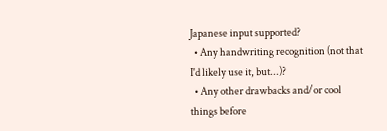Japanese input supported?
  • Any handwriting recognition (not that I'd likely use it, but...)?
  • Any other drawbacks and/or cool things before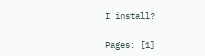I install?

Pages: [1]